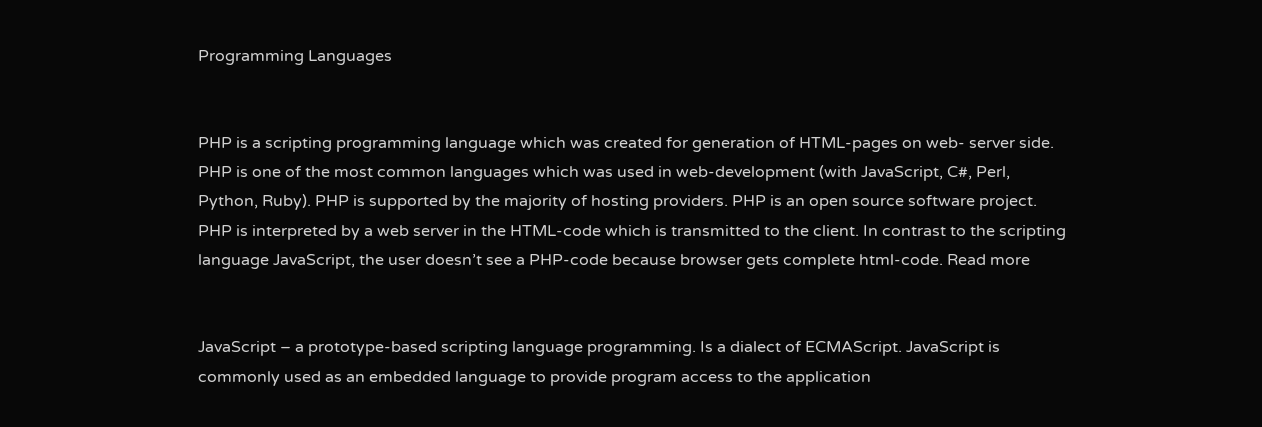Programming Languages


PHP is a scripting programming language which was created for generation of HTML-pages on web- server side. PHP is one of the most common languages which was used in web-development (with JavaScript, C#, Perl, Python, Ruby). PHP is supported by the majority of hosting providers. PHP is an open source software project. PHP is interpreted by a web server in the HTML-code which is transmitted to the client. In contrast to the scripting language JavaScript, the user doesn’t see a PHP-code because browser gets complete html-code. Read more


JavaScript – a prototype-based scripting language programming. Is a dialect of ECMAScript. JavaScript is commonly used as an embedded language to provide program access to the application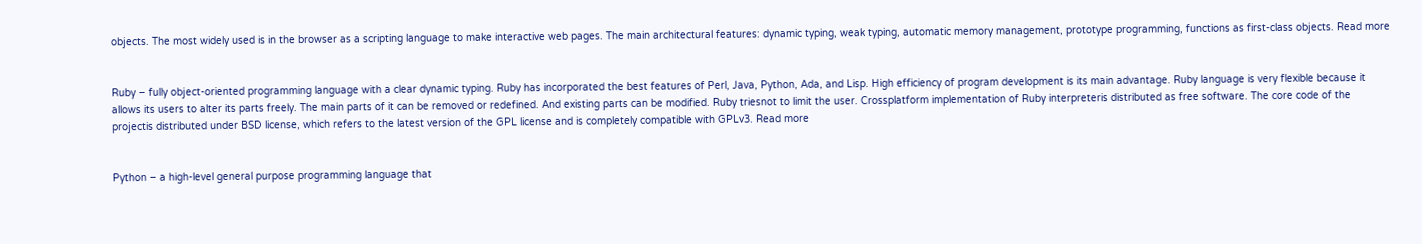objects. The most widely used is in the browser as a scripting language to make interactive web pages. The main architectural features: dynamic typing, weak typing, automatic memory management, prototype programming, functions as first-class objects. Read more


Ruby – fully object-oriented programming language with a clear dynamic typing. Ruby has incorporated the best features of Perl, Java, Python, Ada, and Lisp. High efficiency of program development is its main advantage. Ruby language is very flexible because it allows its users to alter its parts freely. The main parts of it can be removed or redefined. And existing parts can be modified. Ruby triesnot to limit the user. Crossplatform implementation of Ruby interpreteris distributed as free software. The core code of the projectis distributed under BSD license, which refers to the latest version of the GPL license and is completely compatible with GPLv3. Read more


Python – a high-level general purpose programming language that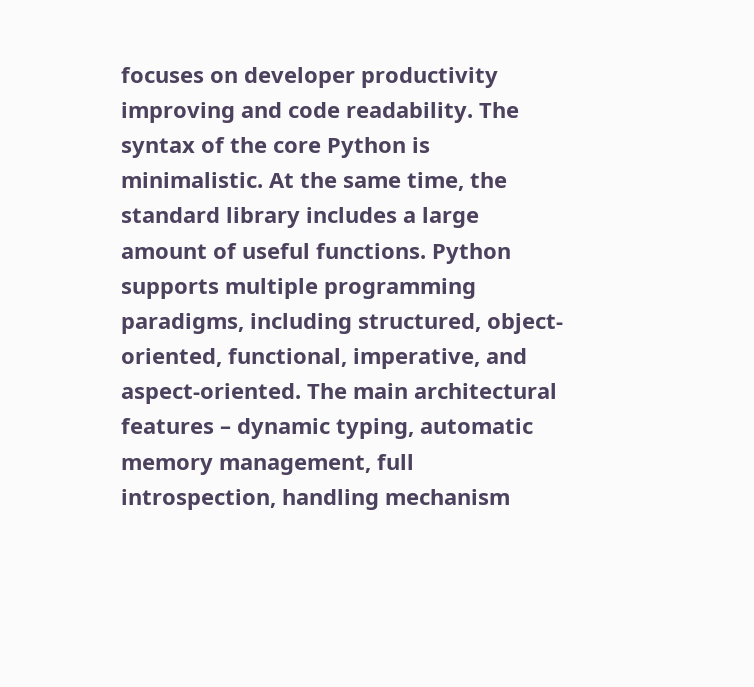focuses on developer productivity improving and code readability. The syntax of the core Python is minimalistic. At the same time, the standard library includes a large amount of useful functions. Python supports multiple programming paradigms, including structured, object-oriented, functional, imperative, and aspect-oriented. The main architectural features – dynamic typing, automatic memory management, full introspection, handling mechanism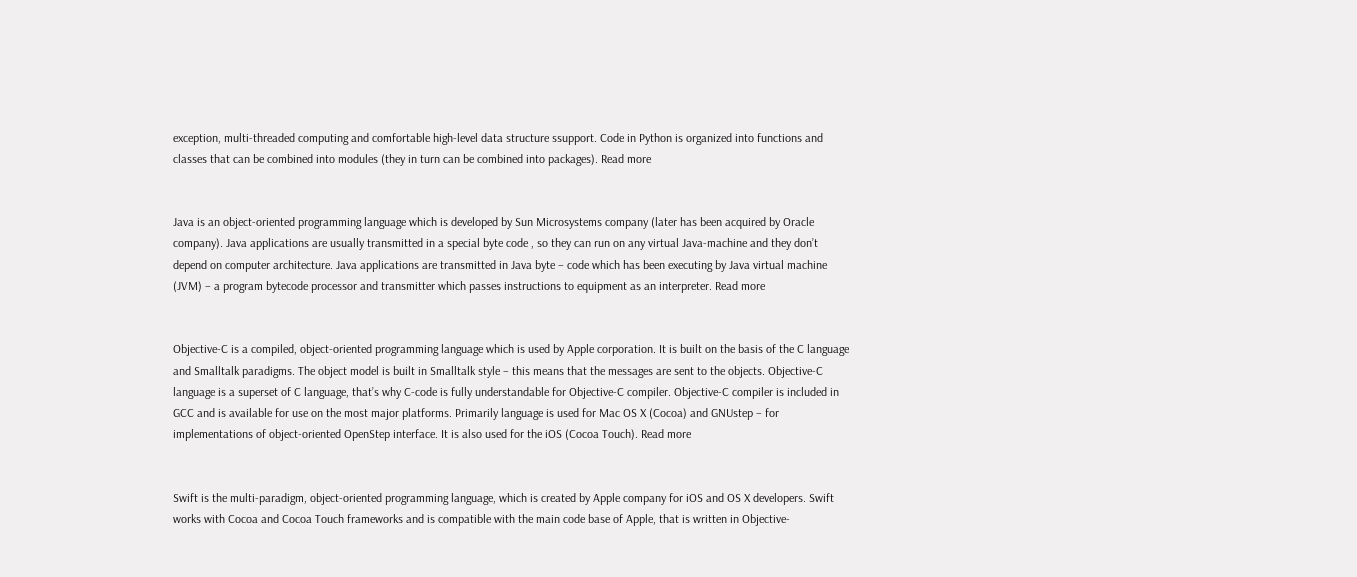exception, multi-threaded computing and comfortable high-level data structure ssupport. Code in Python is organized into functions and classes that can be combined into modules (they in turn can be combined into packages). Read more


Java is an object-oriented programming language which is developed by Sun Microsystems company (later has been acquired by Oracle company). Java applications are usually transmitted in a special byte code , so they can run on any virtual Java-machine and they don’t depend on computer architecture. Java applications are transmitted in Java byte – code which has been executing by Java virtual machine (JVM) – a program bytecode processor and transmitter which passes instructions to equipment as an interpreter. Read more


Objective-C is a compiled, object-oriented programming language which is used by Apple corporation. It is built on the basis of the C language and Smalltalk paradigms. The object model is built in Smalltalk style – this means that the messages are sent to the objects. Objective-C language is a superset of C language, that’s why C-code is fully understandable for Objective-C compiler. Objective-C compiler is included in GCC and is available for use on the most major platforms. Primarily language is used for Mac OS X (Cocoa) and GNUstep – for implementations of object-oriented OpenStep interface. It is also used for the iOS (Cocoa Touch). Read more


Swift is the multi-paradigm, object-oriented programming language, which is created by Apple company for iOS and OS X developers. Swift works with Cocoa and Cocoa Touch frameworks and is compatible with the main code base of Apple, that is written in Objective-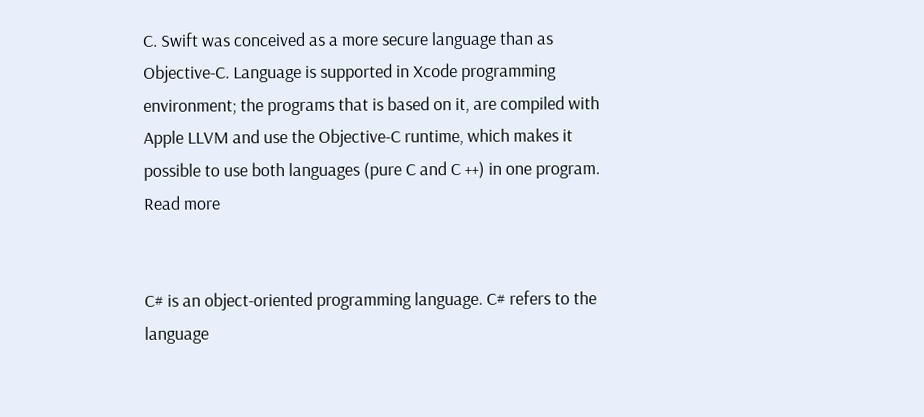C. Swift was conceived as a more secure language than as Objective-C. Language is supported in Xcode programming environment; the programs that is based on it, are compiled with Apple LLVM and use the Objective-C runtime, which makes it possible to use both languages (pure C and C ++) in one program. Read more


C# is an object-oriented programming language. C# refers to the language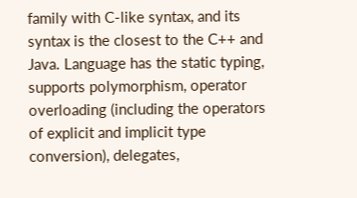family with C-like syntax, and its syntax is the closest to the C++ and Java. Language has the static typing, supports polymorphism, operator overloading (including the operators of explicit and implicit type conversion), delegates,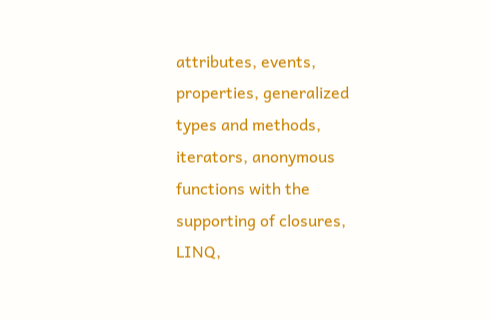attributes, events, properties, generalized types and methods, iterators, anonymous functions with the supporting of closures, LINQ,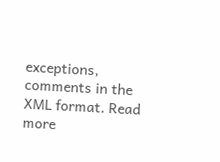exceptions, comments in the XML format. Read more